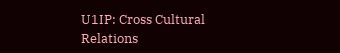U1IP: Cross Cultural Relations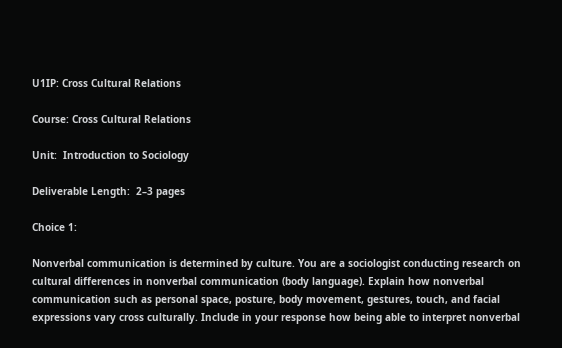U1IP: Cross Cultural Relations

Course: Cross Cultural Relations

Unit:  Introduction to Sociology

Deliverable Length:  2–3 pages

Choice 1:

Nonverbal communication is determined by culture. You are a sociologist conducting research on cultural differences in nonverbal communication (body language). Explain how nonverbal communication such as personal space, posture, body movement, gestures, touch, and facial expressions vary cross culturally. Include in your response how being able to interpret nonverbal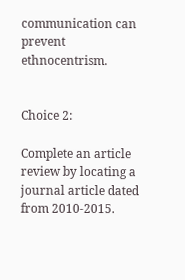communication can prevent ethnocentrism.


Choice 2:

Complete an article review by locating a journal article dated from 2010-2015.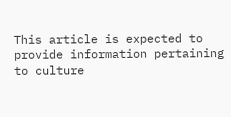This article is expected to provide information pertaining to culture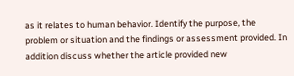as it relates to human behavior. Identify the purpose, the problem or situation and the findings or assessment provided. In addition discuss whether the article provided new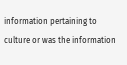information pertaining to culture or was the information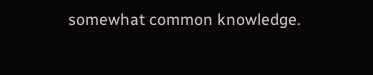somewhat common knowledge.